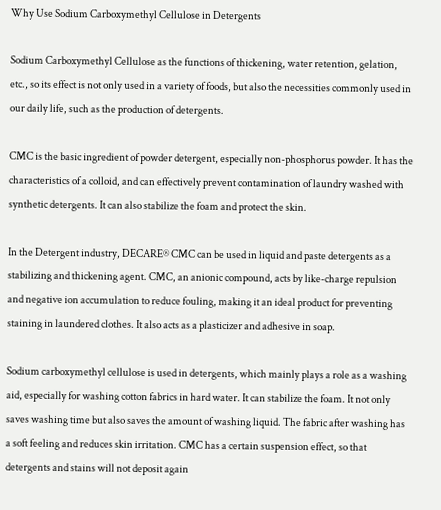Why Use Sodium Carboxymethyl Cellulose in Detergents

Sodium Carboxymethyl Cellulose as the functions of thickening, water retention, gelation, etc., so its effect is not only used in a variety of foods, but also the necessities commonly used in our daily life, such as the production of detergents.

CMC is the basic ingredient of powder detergent, especially non-phosphorus powder. It has the characteristics of a colloid, and can effectively prevent contamination of laundry washed with synthetic detergents. It can also stabilize the foam and protect the skin.

In the Detergent industry, DECARE® CMC can be used in liquid and paste detergents as a stabilizing and thickening agent. CMC, an anionic compound, acts by like-charge repulsion and negative ion accumulation to reduce fouling, making it an ideal product for preventing staining in laundered clothes. It also acts as a plasticizer and adhesive in soap.

Sodium carboxymethyl cellulose is used in detergents, which mainly plays a role as a washing aid, especially for washing cotton fabrics in hard water. It can stabilize the foam. It not only saves washing time but also saves the amount of washing liquid. The fabric after washing has a soft feeling and reduces skin irritation. CMC has a certain suspension effect, so that detergents and stains will not deposit again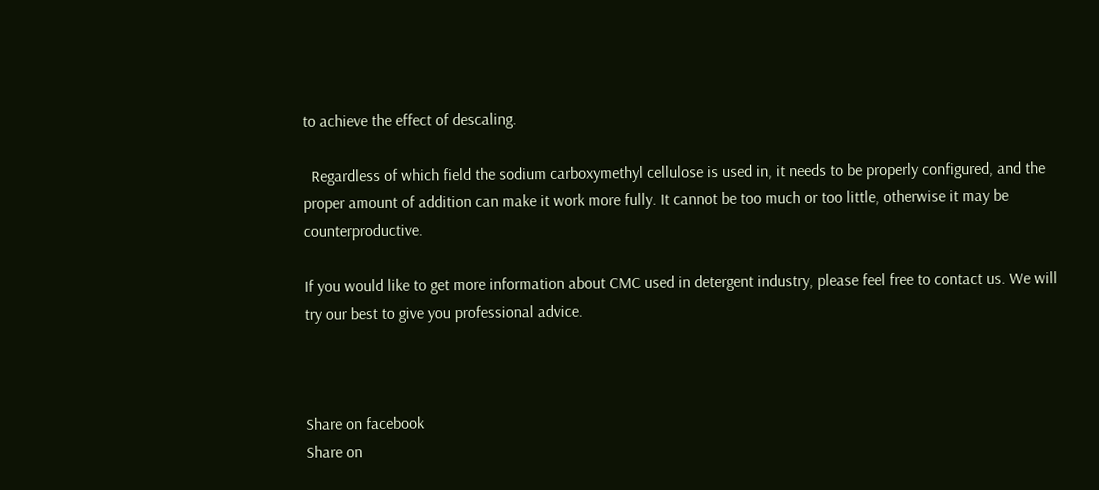to achieve the effect of descaling.

  Regardless of which field the sodium carboxymethyl cellulose is used in, it needs to be properly configured, and the proper amount of addition can make it work more fully. It cannot be too much or too little, otherwise it may be counterproductive.

If you would like to get more information about CMC used in detergent industry, please feel free to contact us. We will try our best to give you professional advice.



Share on facebook
Share on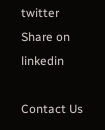twitter
Share on linkedin

Contact Us